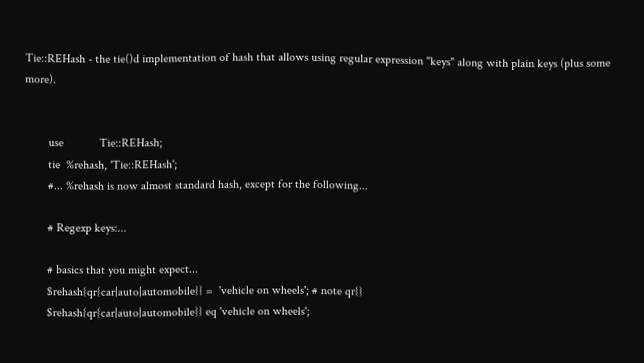Tie::REHash - the tie()d implementation of hash that allows using regular expression "keys" along with plain keys (plus some more).


        use            Tie::REHash;
        tie  %rehash, 'Tie::REHash';
        #... %rehash is now almost standard hash, except for the following...

        # Regexp keys:...

        # basics that you might expect...
        $rehash{qr{car|auto|automobile}} =  'vehicle on wheels'; # note qr{}
        $rehash{qr{car|auto|automobile}} eq 'vehicle on wheels';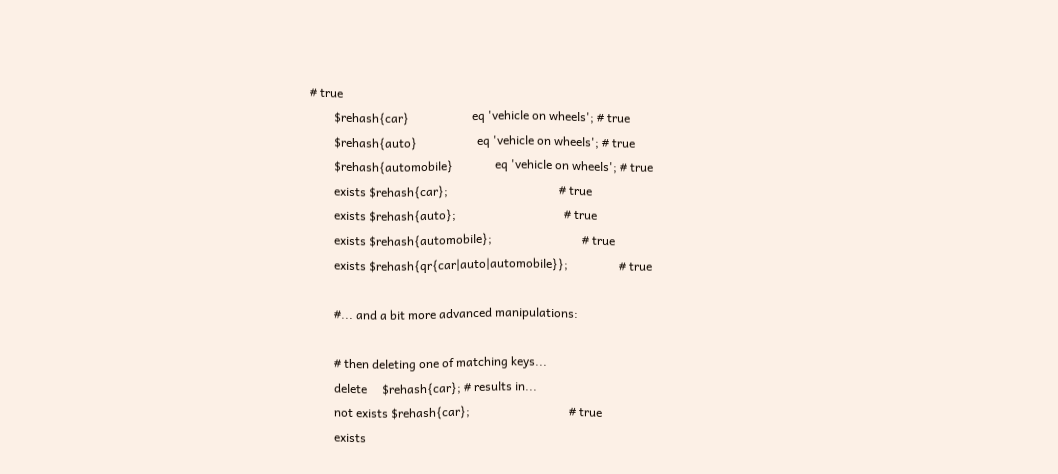# true
        $rehash{car}                     eq 'vehicle on wheels'; # true
        $rehash{auto}                    eq 'vehicle on wheels'; # true
        $rehash{automobile}              eq 'vehicle on wheels'; # true
        exists $rehash{car};                                     # true
        exists $rehash{auto};                                    # true
        exists $rehash{automobile};                              # true
        exists $rehash{qr{car|auto|automobile}};                 # true

        #... and a bit more advanced manipulations:

        # then deleting one of matching keys...
        delete     $rehash{car}; # results in...
        not exists $rehash{car};                                 # true
        exists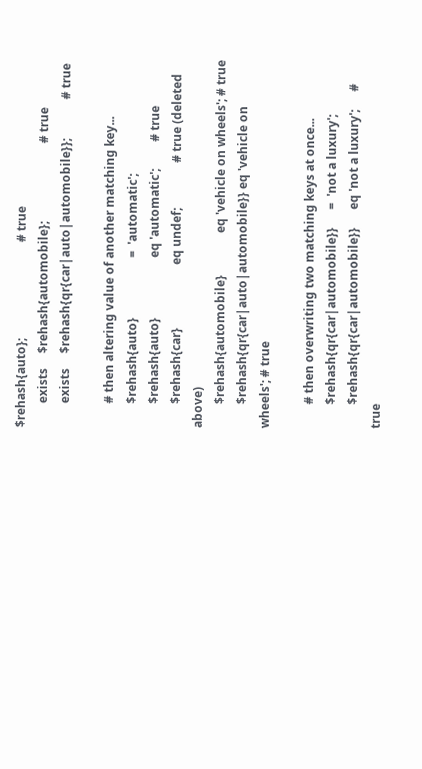$rehash{auto};                                # true
        exists     $rehash{automobile};                          # true
        exists     $rehash{qr{car|auto|automobile}};             # true

        # then altering value of another matching key...
        $rehash{auto}                    =  'automatic';
        $rehash{auto}                    eq 'automatic';         # true
        $rehash{car}                     eq undef;               # true (deleted above)
        $rehash{automobile}              eq 'vehicle on wheels'; # true
        $rehash{qr{car|auto|automobile}} eq 'vehicle on wheels'; # true

        # then overwriting two matching keys at once...
        $rehash{qr{car|automobile}}      =  'not a luxury';
        $rehash{qr{car|automobile}}      eq 'not a luxury';      # true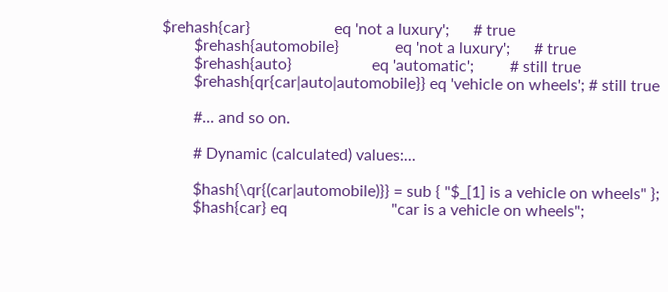$rehash{car}                     eq 'not a luxury';      # true
        $rehash{automobile}              eq 'not a luxury';      # true
        $rehash{auto}                    eq 'automatic';         # still true
        $rehash{qr{car|auto|automobile}} eq 'vehicle on wheels'; # still true

        #... and so on.

        # Dynamic (calculated) values:...

        $hash{\qr{(car|automobile)}} = sub { "$_[1] is a vehicle on wheels" };
        $hash{car} eq                          "car is a vehicle on wheels";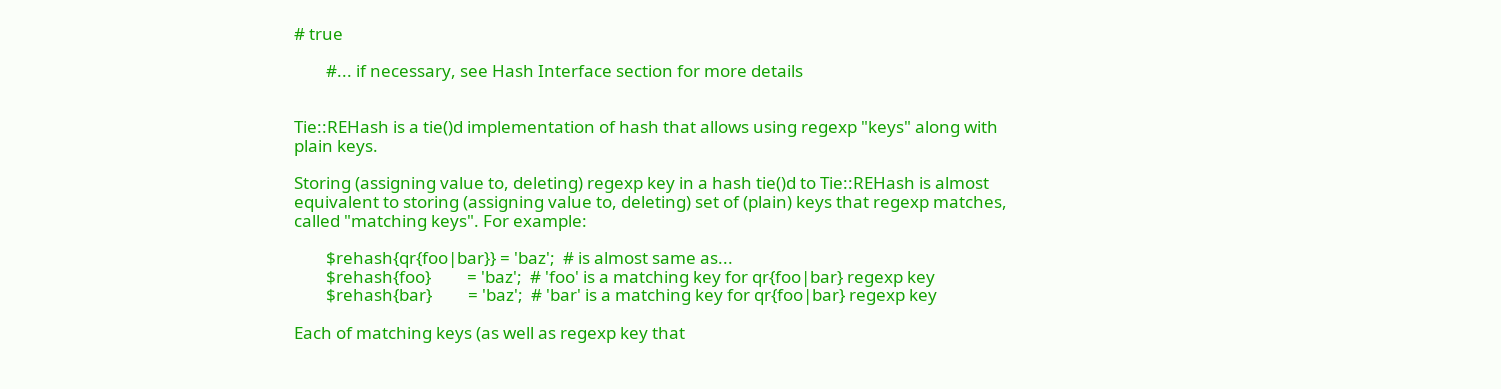# true

        #... if necessary, see Hash Interface section for more details


Tie::REHash is a tie()d implementation of hash that allows using regexp "keys" along with plain keys.

Storing (assigning value to, deleting) regexp key in a hash tie()d to Tie::REHash is almost equivalent to storing (assigning value to, deleting) set of (plain) keys that regexp matches, called "matching keys". For example:

        $rehash{qr{foo|bar}} = 'baz';  # is almost same as...
        $rehash{foo}         = 'baz';  # 'foo' is a matching key for qr{foo|bar} regexp key
        $rehash{bar}         = 'baz';  # 'bar' is a matching key for qr{foo|bar} regexp key

Each of matching keys (as well as regexp key that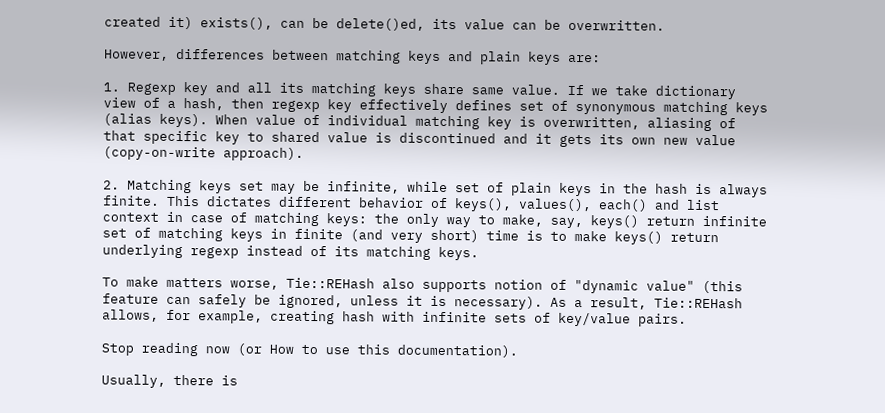created it) exists(), can be delete()ed, its value can be overwritten.

However, differences between matching keys and plain keys are:

1. Regexp key and all its matching keys share same value. If we take dictionary view of a hash, then regexp key effectively defines set of synonymous matching keys (alias keys). When value of individual matching key is overwritten, aliasing of that specific key to shared value is discontinued and it gets its own new value (copy-on-write approach).

2. Matching keys set may be infinite, while set of plain keys in the hash is always finite. This dictates different behavior of keys(), values(), each() and list context in case of matching keys: the only way to make, say, keys() return infinite set of matching keys in finite (and very short) time is to make keys() return underlying regexp instead of its matching keys.

To make matters worse, Tie::REHash also supports notion of "dynamic value" (this feature can safely be ignored, unless it is necessary). As a result, Tie::REHash allows, for example, creating hash with infinite sets of key/value pairs.

Stop reading now (or How to use this documentation).

Usually, there is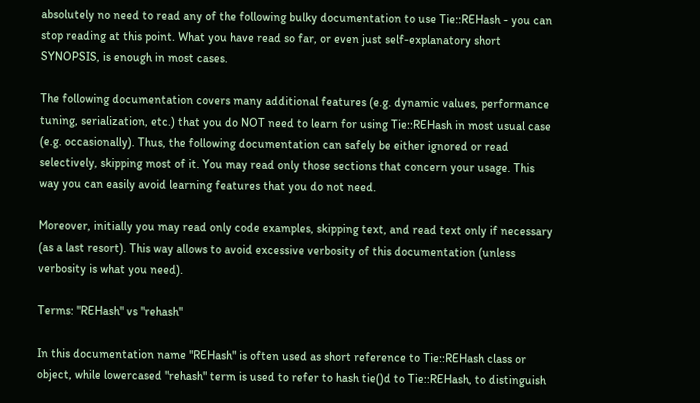absolutely no need to read any of the following bulky documentation to use Tie::REHash - you can stop reading at this point. What you have read so far, or even just self-explanatory short SYNOPSIS, is enough in most cases.

The following documentation covers many additional features (e.g. dynamic values, performance tuning, serialization, etc.) that you do NOT need to learn for using Tie::REHash in most usual case (e.g. occasionally). Thus, the following documentation can safely be either ignored or read selectively, skipping most of it. You may read only those sections that concern your usage. This way you can easily avoid learning features that you do not need.

Moreover, initially you may read only code examples, skipping text, and read text only if necessary (as a last resort). This way allows to avoid excessive verbosity of this documentation (unless verbosity is what you need).

Terms: "REHash" vs "rehash"

In this documentation name "REHash" is often used as short reference to Tie::REHash class or object, while lowercased "rehash" term is used to refer to hash tie()d to Tie::REHash, to distinguish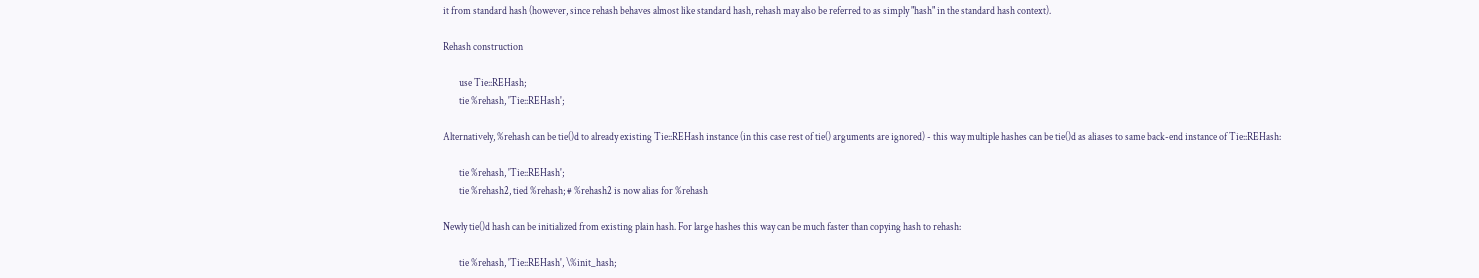it from standard hash (however, since rehash behaves almost like standard hash, rehash may also be referred to as simply "hash" in the standard hash context).

Rehash construction

        use Tie::REHash;
        tie %rehash, 'Tie::REHash';

Alternatively, %rehash can be tie()d to already existing Tie::REHash instance (in this case rest of tie() arguments are ignored) - this way multiple hashes can be tie()d as aliases to same back-end instance of Tie::REHash:

        tie %rehash, 'Tie::REHash';
        tie %rehash2, tied %rehash; # %rehash2 is now alias for %rehash

Newly tie()d hash can be initialized from existing plain hash. For large hashes this way can be much faster than copying hash to rehash:

        tie %rehash, 'Tie::REHash', \%init_hash;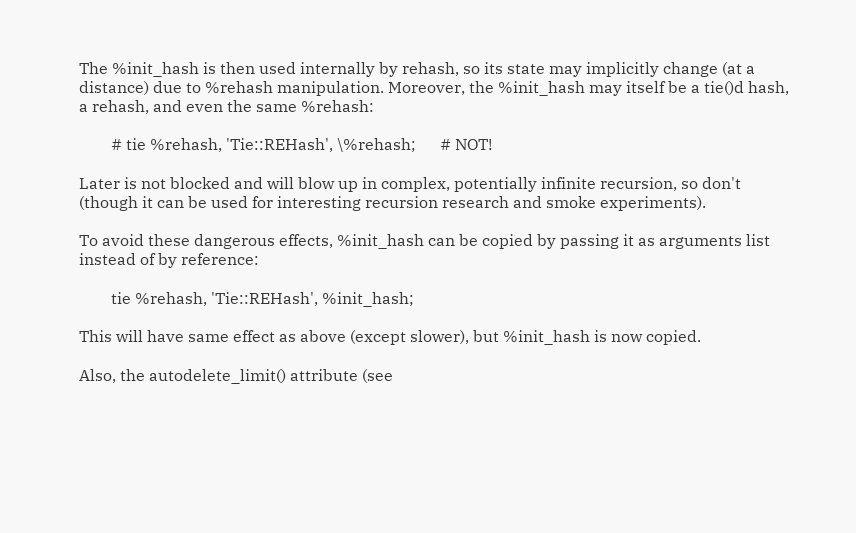The %init_hash is then used internally by rehash, so its state may implicitly change (at a distance) due to %rehash manipulation. Moreover, the %init_hash may itself be a tie()d hash, a rehash, and even the same %rehash:

        # tie %rehash, 'Tie::REHash', \%rehash;      # NOT!

Later is not blocked and will blow up in complex, potentially infinite recursion, so don't (though it can be used for interesting recursion research and smoke experiments).

To avoid these dangerous effects, %init_hash can be copied by passing it as arguments list instead of by reference:

        tie %rehash, 'Tie::REHash', %init_hash;

This will have same effect as above (except slower), but %init_hash is now copied.

Also, the autodelete_limit() attribute (see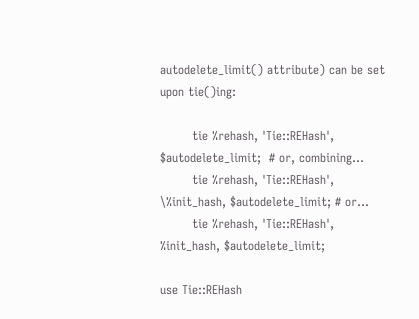autodelete_limit() attribute) can be set upon tie()ing:

        tie %rehash, 'Tie::REHash',  $autodelete_limit;  # or, combining...
        tie %rehash, 'Tie::REHash', \%init_hash, $autodelete_limit; # or...
        tie %rehash, 'Tie::REHash',  %init_hash, $autodelete_limit;

use Tie::REHash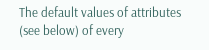The default values of attributes (see below) of every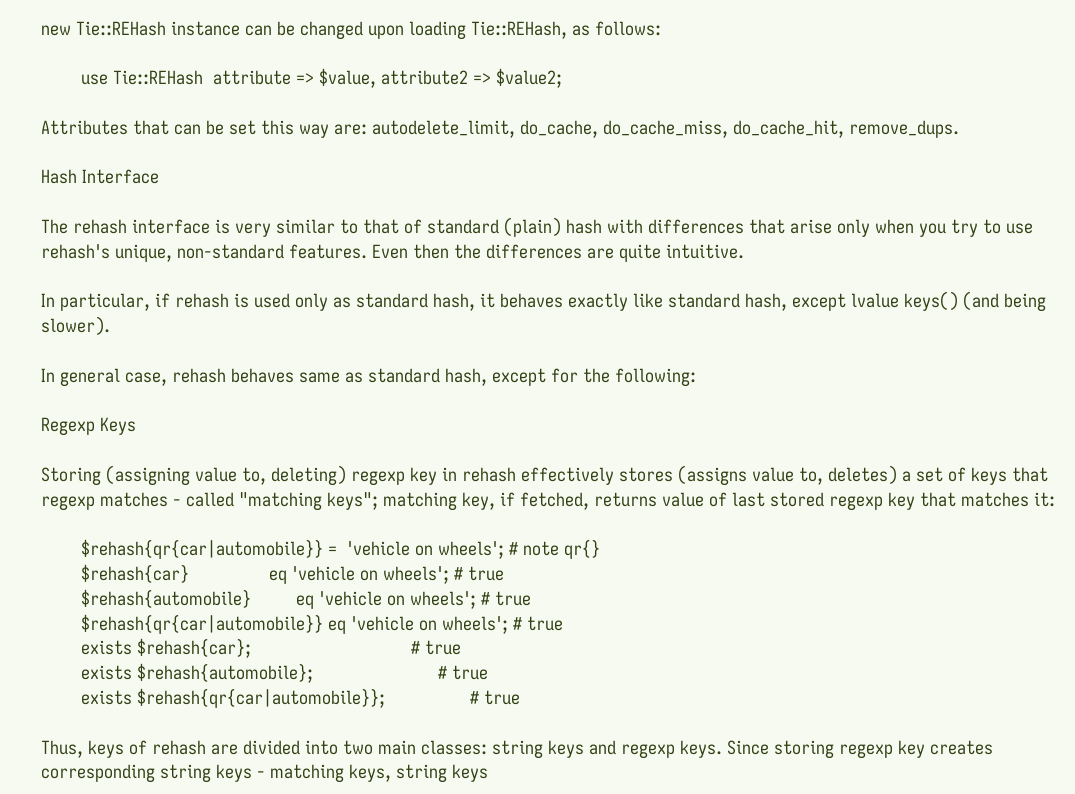new Tie::REHash instance can be changed upon loading Tie::REHash, as follows:

        use Tie::REHash  attribute => $value, attribute2 => $value2;

Attributes that can be set this way are: autodelete_limit, do_cache, do_cache_miss, do_cache_hit, remove_dups.

Hash Interface

The rehash interface is very similar to that of standard (plain) hash with differences that arise only when you try to use rehash's unique, non-standard features. Even then the differences are quite intuitive.

In particular, if rehash is used only as standard hash, it behaves exactly like standard hash, except lvalue keys() (and being slower).

In general case, rehash behaves same as standard hash, except for the following:

Regexp Keys

Storing (assigning value to, deleting) regexp key in rehash effectively stores (assigns value to, deletes) a set of keys that regexp matches - called "matching keys"; matching key, if fetched, returns value of last stored regexp key that matches it:

        $rehash{qr{car|automobile}} =  'vehicle on wheels'; # note qr{}
        $rehash{car}                eq 'vehicle on wheels'; # true
        $rehash{automobile}         eq 'vehicle on wheels'; # true
        $rehash{qr{car|automobile}} eq 'vehicle on wheels'; # true
        exists $rehash{car};                                # true
        exists $rehash{automobile};                         # true
        exists $rehash{qr{car|automobile}};                 # true

Thus, keys of rehash are divided into two main classes: string keys and regexp keys. Since storing regexp key creates corresponding string keys - matching keys, string keys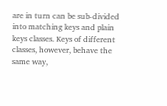are in turn can be sub-divided into matching keys and plain keys classes. Keys of different classes, however, behave the same way,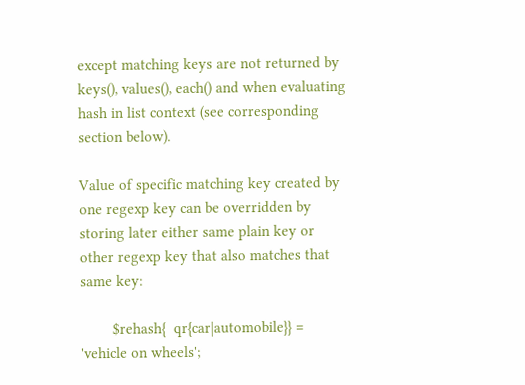except matching keys are not returned by keys(), values(), each() and when evaluating hash in list context (see corresponding section below).

Value of specific matching key created by one regexp key can be overridden by storing later either same plain key or other regexp key that also matches that same key:

        $rehash{  qr{car|automobile}} = 'vehicle on wheels';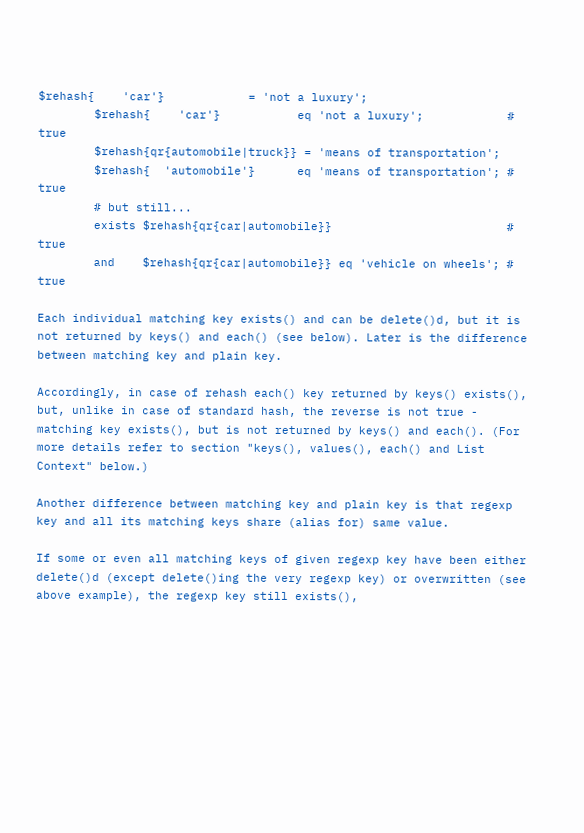$rehash{    'car'}            = 'not a luxury';
        $rehash{    'car'}           eq 'not a luxury';            # true
        $rehash{qr{automobile|truck}} = 'means of transportation';
        $rehash{  'automobile'}      eq 'means of transportation'; # true
        # but still...
        exists $rehash{qr{car|automobile}}                         # true
        and    $rehash{qr{car|automobile}} eq 'vehicle on wheels'; # true

Each individual matching key exists() and can be delete()d, but it is not returned by keys() and each() (see below). Later is the difference between matching key and plain key.

Accordingly, in case of rehash each() key returned by keys() exists(), but, unlike in case of standard hash, the reverse is not true - matching key exists(), but is not returned by keys() and each(). (For more details refer to section "keys(), values(), each() and List Context" below.)

Another difference between matching key and plain key is that regexp key and all its matching keys share (alias for) same value.

If some or even all matching keys of given regexp key have been either delete()d (except delete()ing the very regexp key) or overwritten (see above example), the regexp key still exists(),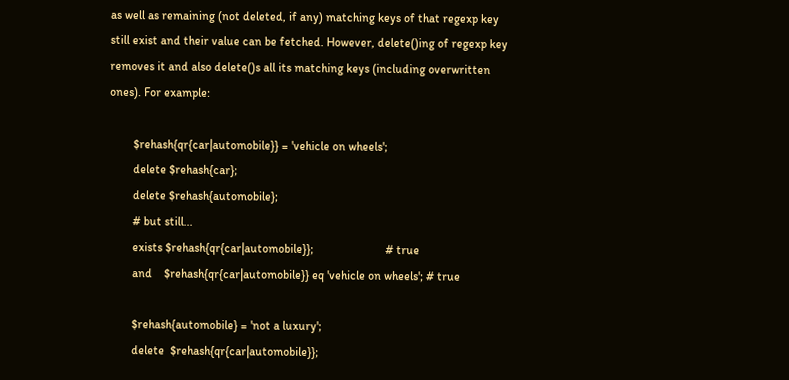as well as remaining (not deleted, if any) matching keys of that regexp key still exist and their value can be fetched. However, delete()ing of regexp key removes it and also delete()s all its matching keys (including overwritten ones). For example:

        $rehash{qr{car|automobile}} = 'vehicle on wheels';
        delete $rehash{car};
        delete $rehash{automobile};
        # but still...
        exists $rehash{qr{car|automobile}};                        # true
        and    $rehash{qr{car|automobile}} eq 'vehicle on wheels'; # true

        $rehash{automobile} = 'not a luxury';
        delete  $rehash{qr{car|automobile}};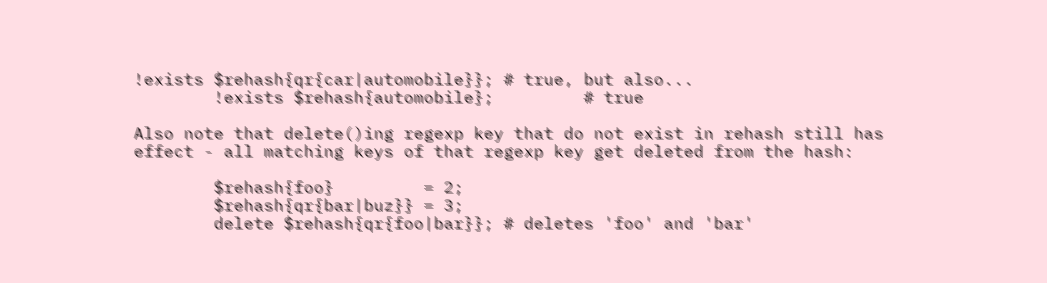!exists $rehash{qr{car|automobile}}; # true, but also...
        !exists $rehash{automobile};         # true

Also note that delete()ing regexp key that do not exist in rehash still has effect - all matching keys of that regexp key get deleted from the hash:

        $rehash{foo}         = 2;
        $rehash{qr{bar|buz}} = 3;
        delete $rehash{qr{foo|bar}}; # deletes 'foo' and 'bar'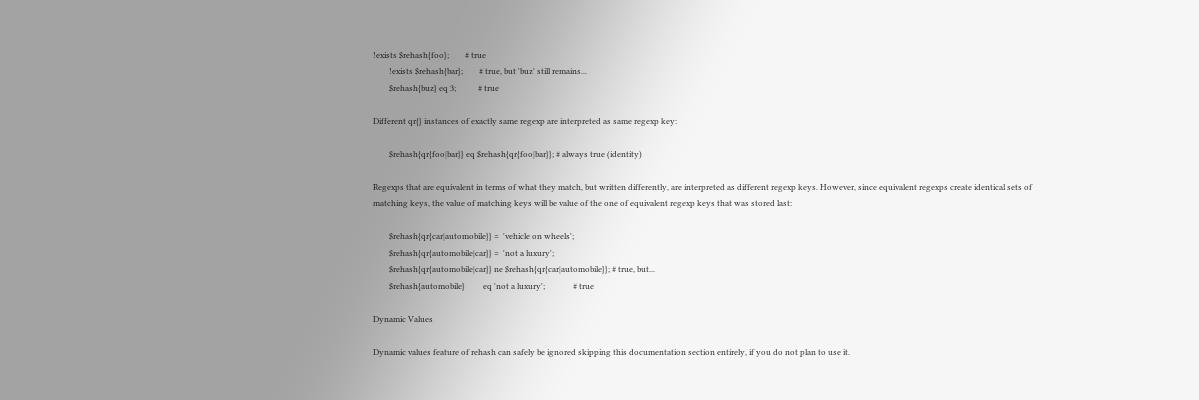!exists $rehash{foo};        # true
        !exists $rehash{bar};        # true, but 'buz' still remains...
        $rehash{buz} eq 3;           # true

Different qr{} instances of exactly same regexp are interpreted as same regexp key:

        $rehash{qr{foo|bar}} eq $rehash{qr{foo|bar}}; # always true (identity)

Regexps that are equivalent in terms of what they match, but written differently, are interpreted as different regexp keys. However, since equivalent regexps create identical sets of matching keys, the value of matching keys will be value of the one of equivalent regexp keys that was stored last:

        $rehash{qr{car|automobile}} =  'vehicle on wheels';
        $rehash{qr{automobile|car}} =  'not a luxury';
        $rehash{qr{automobile|car}} ne $rehash{qr{car|automobile}}; # true, but...
        $rehash{automobile}         eq 'not a luxury';              # true

Dynamic Values

Dynamic values feature of rehash can safely be ignored skipping this documentation section entirely, if you do not plan to use it.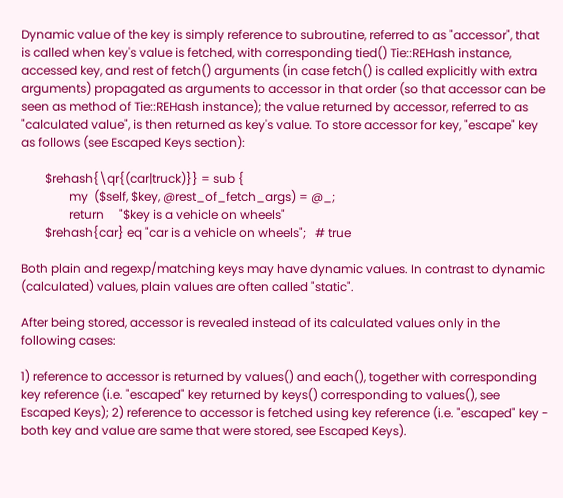Dynamic value of the key is simply reference to subroutine, referred to as "accessor", that is called when key's value is fetched, with corresponding tied() Tie::REHash instance, accessed key, and rest of fetch() arguments (in case fetch() is called explicitly with extra arguments) propagated as arguments to accessor in that order (so that accessor can be seen as method of Tie::REHash instance); the value returned by accessor, referred to as "calculated value", is then returned as key's value. To store accessor for key, "escape" key as follows (see Escaped Keys section):

        $rehash{\qr{(car|truck)}} = sub {
                my  ($self, $key, @rest_of_fetch_args) = @_;
                return     "$key is a vehicle on wheels"
        $rehash{car} eq "car is a vehicle on wheels";   # true

Both plain and regexp/matching keys may have dynamic values. In contrast to dynamic (calculated) values, plain values are often called "static".

After being stored, accessor is revealed instead of its calculated values only in the following cases:

1) reference to accessor is returned by values() and each(), together with corresponding key reference (i.e. "escaped" key returned by keys() corresponding to values(), see Escaped Keys); 2) reference to accessor is fetched using key reference (i.e. "escaped" key - both key and value are same that were stored, see Escaped Keys).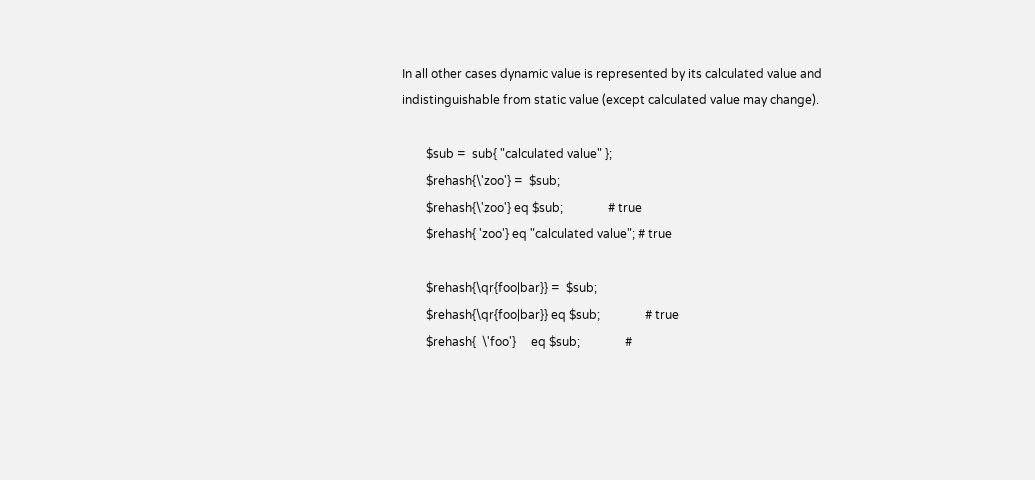In all other cases dynamic value is represented by its calculated value and indistinguishable from static value (except calculated value may change).

        $sub =  sub{ "calculated value" };
        $rehash{\'zoo'} =  $sub;
        $rehash{\'zoo'} eq $sub;               # true
        $rehash{ 'zoo'} eq "calculated value"; # true

        $rehash{\qr{foo|bar}} =  $sub;
        $rehash{\qr{foo|bar}} eq $sub;               # true
        $rehash{  \'foo'}     eq $sub;               #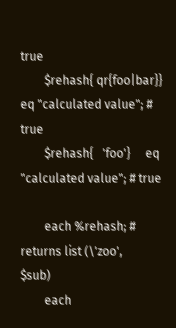true
        $rehash{ qr{foo|bar}} eq "calculated value"; # true
        $rehash{   'foo'}     eq "calculated value"; # true

        each %rehash; # returns list (\'zoo',       $sub)
        each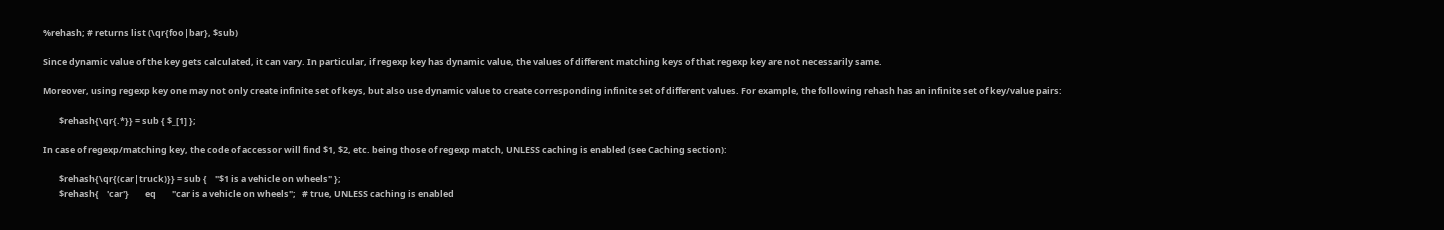%rehash; # returns list (\qr{foo|bar}, $sub)

Since dynamic value of the key gets calculated, it can vary. In particular, if regexp key has dynamic value, the values of different matching keys of that regexp key are not necessarily same.

Moreover, using regexp key one may not only create infinite set of keys, but also use dynamic value to create corresponding infinite set of different values. For example, the following rehash has an infinite set of key/value pairs:

        $rehash{\qr{.*}} = sub { $_[1] };

In case of regexp/matching key, the code of accessor will find $1, $2, etc. being those of regexp match, UNLESS caching is enabled (see Caching section):

        $rehash{\qr{(car|truck)}} = sub {    "$1 is a vehicle on wheels" };
        $rehash{    'car'}        eq        "car is a vehicle on wheels";   # true, UNLESS caching is enabled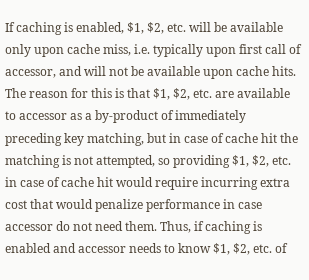If caching is enabled, $1, $2, etc. will be available only upon cache miss, i.e. typically upon first call of accessor, and will not be available upon cache hits. The reason for this is that $1, $2, etc. are available to accessor as a by-product of immediately preceding key matching, but in case of cache hit the matching is not attempted, so providing $1, $2, etc. in case of cache hit would require incurring extra cost that would penalize performance in case accessor do not need them. Thus, if caching is enabled and accessor needs to know $1, $2, etc. of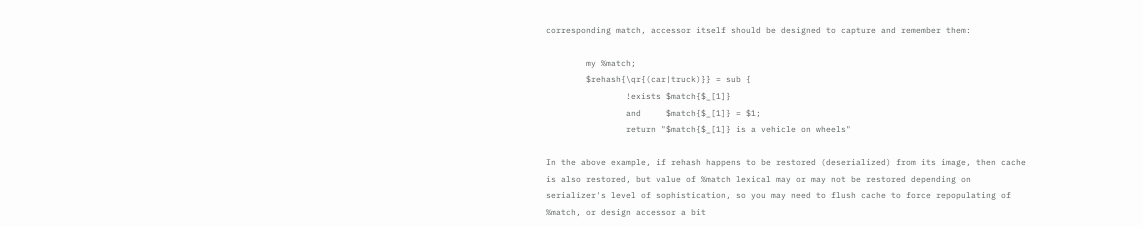corresponding match, accessor itself should be designed to capture and remember them:

        my %match;
        $rehash{\qr{(car|truck)}} = sub {
                !exists $match{$_[1]}
                and     $match{$_[1]} = $1;
                return "$match{$_[1]} is a vehicle on wheels"

In the above example, if rehash happens to be restored (deserialized) from its image, then cache is also restored, but value of %match lexical may or may not be restored depending on serializer's level of sophistication, so you may need to flush cache to force repopulating of %match, or design accessor a bit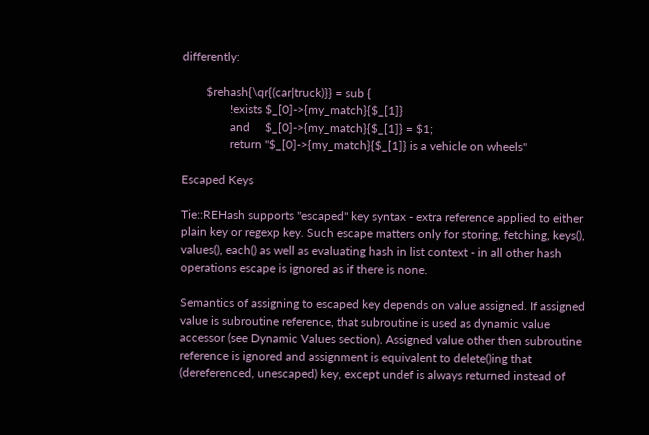differently:

        $rehash{\qr{(car|truck)}} = sub {
                !exists $_[0]->{my_match}{$_[1]}
                and     $_[0]->{my_match}{$_[1]} = $1;
                return "$_[0]->{my_match}{$_[1]} is a vehicle on wheels"

Escaped Keys

Tie::REHash supports "escaped" key syntax - extra reference applied to either plain key or regexp key. Such escape matters only for storing, fetching, keys(), values(), each() as well as evaluating hash in list context - in all other hash operations escape is ignored as if there is none.

Semantics of assigning to escaped key depends on value assigned. If assigned value is subroutine reference, that subroutine is used as dynamic value accessor (see Dynamic Values section). Assigned value other then subroutine reference is ignored and assignment is equivalent to delete()ing that (dereferenced, unescaped) key, except undef is always returned instead of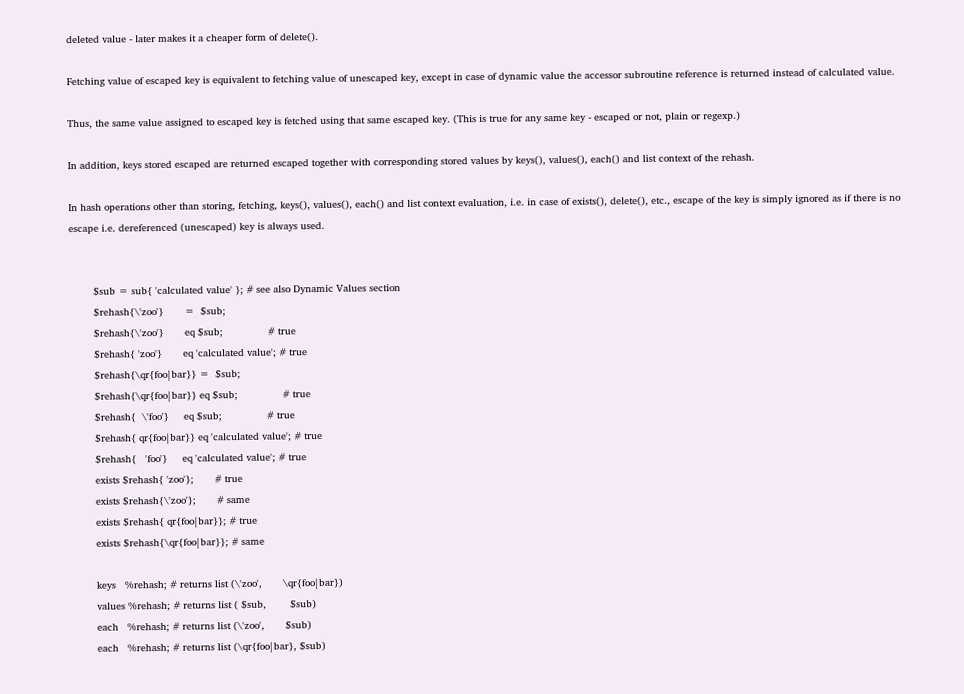deleted value - later makes it a cheaper form of delete().

Fetching value of escaped key is equivalent to fetching value of unescaped key, except in case of dynamic value the accessor subroutine reference is returned instead of calculated value.

Thus, the same value assigned to escaped key is fetched using that same escaped key. (This is true for any same key - escaped or not, plain or regexp.)

In addition, keys stored escaped are returned escaped together with corresponding stored values by keys(), values(), each() and list context of the rehash.

In hash operations other than storing, fetching, keys(), values(), each() and list context evaluation, i.e. in case of exists(), delete(), etc., escape of the key is simply ignored as if there is no escape i.e. dereferenced (unescaped) key is always used.


        $sub = sub{ 'calculated value' }; # see also Dynamic Values section
        $rehash{\'zoo'}       =  $sub;
        $rehash{\'zoo'}       eq $sub;               # true
        $rehash{ 'zoo'}       eq 'calculated value'; # true
        $rehash{\qr{foo|bar}} =  $sub;
        $rehash{\qr{foo|bar}} eq $sub;               # true
        $rehash{  \'foo'}     eq $sub;               # true
        $rehash{ qr{foo|bar}} eq 'calculated value'; # true
        $rehash{   'foo'}     eq 'calculated value'; # true
        exists $rehash{ 'zoo'};       # true
        exists $rehash{\'zoo'};       # same
        exists $rehash{ qr{foo|bar}}; # true
        exists $rehash{\qr{foo|bar}}; # same

        keys   %rehash; # returns list (\'zoo',       \qr{foo|bar})
        values %rehash; # returns list ( $sub,        $sub)
        each   %rehash; # returns list (\'zoo',       $sub)
        each   %rehash; # returns list (\qr{foo|bar}, $sub)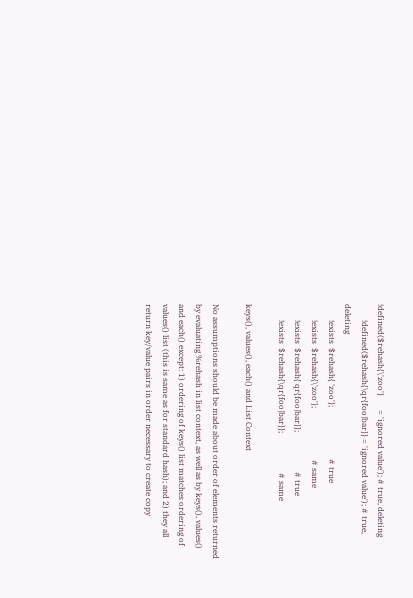!defined($rehash{\'zoo'}       = 'ignored value'); # true, deleting
        !defined($rehash{\qr{foo|bar}} = 'ignored value'); # true, deleting
        !exists  $rehash{ 'zoo'};                          # true
        !exists  $rehash{\'zoo'};                          # same
        !exists  $rehash{ qr{foo|bar}};                    # true
        !exists  $rehash{\qr{foo|bar}};                    # same

keys(), values(), each() and List Context

No assumptions should be made about order of elements returned by evaluating %rehash in list context, as well as by keys(), values() and each() except: 1) ordering of keys() list matches ordering of values() list (this is same as for standard hash); and 2) they all return key/value pairs in order necessary to create copy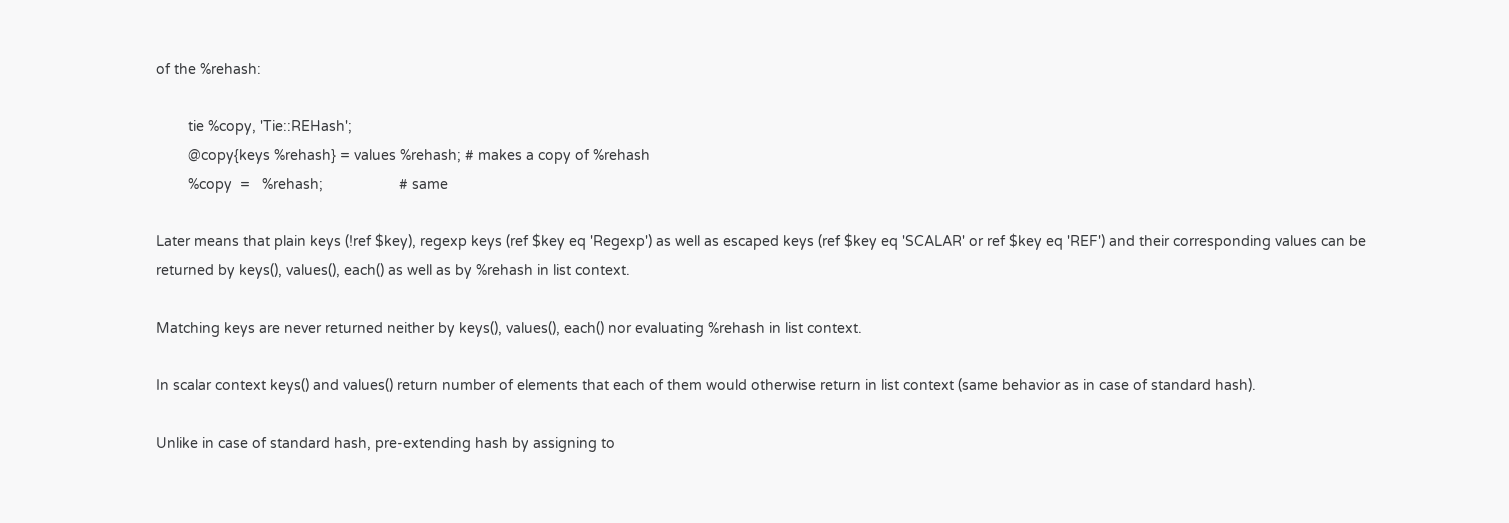of the %rehash:

        tie %copy, 'Tie::REHash';
        @copy{keys %rehash} = values %rehash; # makes a copy of %rehash
        %copy  =   %rehash;                   # same

Later means that plain keys (!ref $key), regexp keys (ref $key eq 'Regexp') as well as escaped keys (ref $key eq 'SCALAR' or ref $key eq 'REF') and their corresponding values can be returned by keys(), values(), each() as well as by %rehash in list context.

Matching keys are never returned neither by keys(), values(), each() nor evaluating %rehash in list context.

In scalar context keys() and values() return number of elements that each of them would otherwise return in list context (same behavior as in case of standard hash).

Unlike in case of standard hash, pre-extending hash by assigning to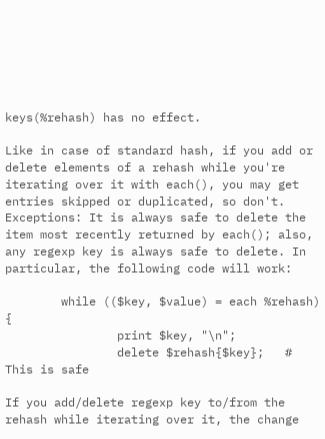keys(%rehash) has no effect.

Like in case of standard hash, if you add or delete elements of a rehash while you're iterating over it with each(), you may get entries skipped or duplicated, so don't. Exceptions: It is always safe to delete the item most recently returned by each(); also, any regexp key is always safe to delete. In particular, the following code will work:

        while (($key, $value) = each %rehash) {
                print $key, "\n";
                delete $rehash{$key};   # This is safe

If you add/delete regexp key to/from the rehash while iterating over it, the change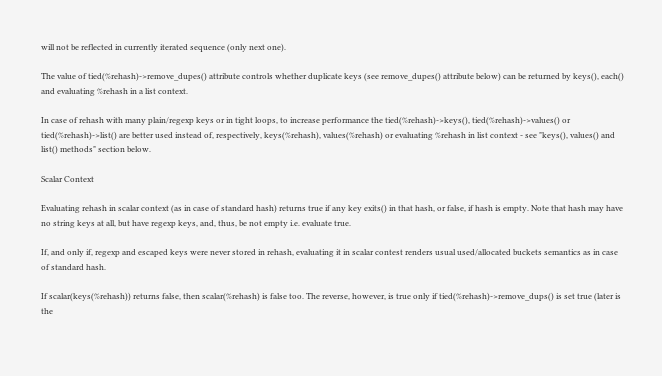will not be reflected in currently iterated sequence (only next one).

The value of tied(%rehash)->remove_dupes() attribute controls whether duplicate keys (see remove_dupes() attribute below) can be returned by keys(), each() and evaluating %rehash in a list context.

In case of rehash with many plain/regexp keys or in tight loops, to increase performance the tied(%rehash)->keys(), tied(%rehash)->values() or tied(%rehash)->list() are better used instead of, respectively, keys(%rehash), values(%rehash) or evaluating %rehash in list context - see "keys(), values() and list() methods" section below.

Scalar Context

Evaluating rehash in scalar context (as in case of standard hash) returns true if any key exits() in that hash, or false, if hash is empty. Note that hash may have no string keys at all, but have regexp keys, and, thus, be not empty i.e. evaluate true.

If, and only if, regexp and escaped keys were never stored in rehash, evaluating it in scalar contest renders usual used/allocated buckets semantics as in case of standard hash.

If scalar(keys(%rehash)) returns false, then scalar(%rehash) is false too. The reverse, however, is true only if tied(%rehash)->remove_dups() is set true (later is the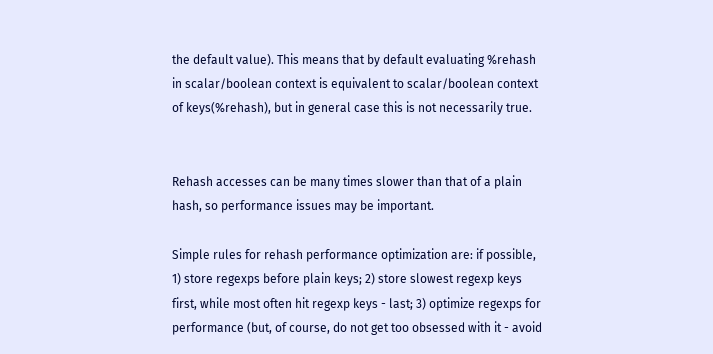the default value). This means that by default evaluating %rehash in scalar/boolean context is equivalent to scalar/boolean context of keys(%rehash), but in general case this is not necessarily true.


Rehash accesses can be many times slower than that of a plain hash, so performance issues may be important.

Simple rules for rehash performance optimization are: if possible, 1) store regexps before plain keys; 2) store slowest regexp keys first, while most often hit regexp keys - last; 3) optimize regexps for performance (but, of course, do not get too obsessed with it - avoid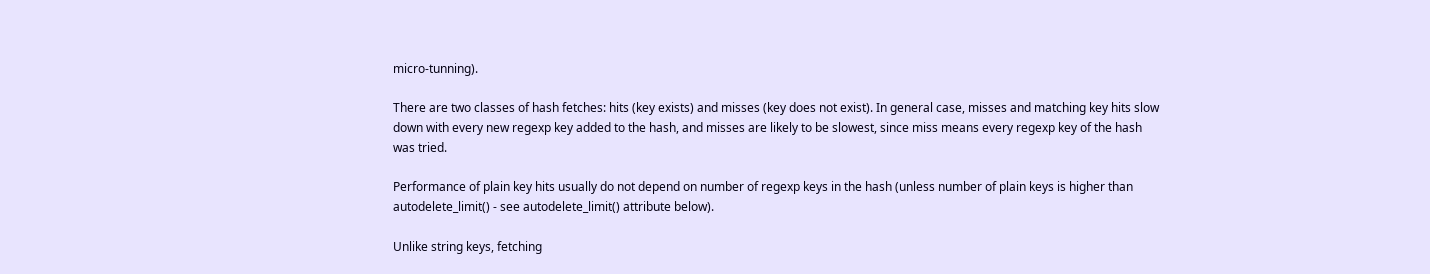micro-tunning).

There are two classes of hash fetches: hits (key exists) and misses (key does not exist). In general case, misses and matching key hits slow down with every new regexp key added to the hash, and misses are likely to be slowest, since miss means every regexp key of the hash was tried.

Performance of plain key hits usually do not depend on number of regexp keys in the hash (unless number of plain keys is higher than autodelete_limit() - see autodelete_limit() attribute below).

Unlike string keys, fetching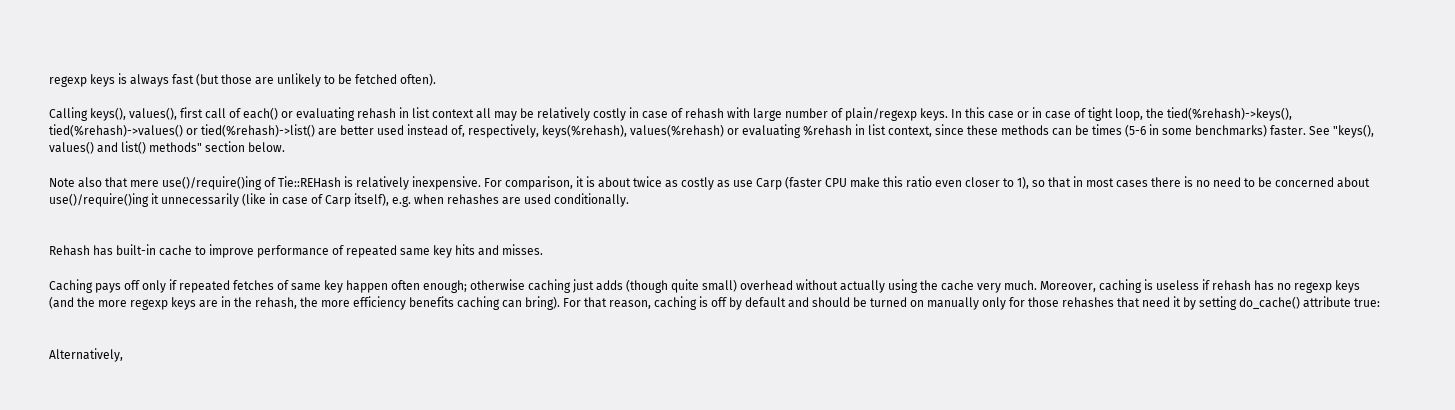regexp keys is always fast (but those are unlikely to be fetched often).

Calling keys(), values(), first call of each() or evaluating rehash in list context all may be relatively costly in case of rehash with large number of plain/regexp keys. In this case or in case of tight loop, the tied(%rehash)->keys(), tied(%rehash)->values() or tied(%rehash)->list() are better used instead of, respectively, keys(%rehash), values(%rehash) or evaluating %rehash in list context, since these methods can be times (5-6 in some benchmarks) faster. See "keys(), values() and list() methods" section below.

Note also that mere use()/require()ing of Tie::REHash is relatively inexpensive. For comparison, it is about twice as costly as use Carp (faster CPU make this ratio even closer to 1), so that in most cases there is no need to be concerned about use()/require()ing it unnecessarily (like in case of Carp itself), e.g. when rehashes are used conditionally.


Rehash has built-in cache to improve performance of repeated same key hits and misses.

Caching pays off only if repeated fetches of same key happen often enough; otherwise caching just adds (though quite small) overhead without actually using the cache very much. Moreover, caching is useless if rehash has no regexp keys (and the more regexp keys are in the rehash, the more efficiency benefits caching can bring). For that reason, caching is off by default and should be turned on manually only for those rehashes that need it by setting do_cache() attribute true:


Alternatively,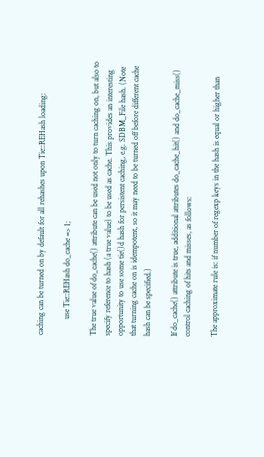caching can be turned on by default for all rehashes upon Tie::REHash loading:

        use Tie::REHash do_cache => 1;

The true value of do_cache() attribute can be used not only to turn caching on, but also to specify reference to hash (a true value) to be used as cache. This provides an interesting opportunity to use some tie()d hash for persistent caching, e.g. SDBM_File hash. (Note that turning cache on is idempotent, so it may need to be turned off before different cache hash can be specified.)

If do_cache() attribute is true, additional attributes do_cache_hit() and do_cache_miss() control caching of hits and misses, as follows:

The approximate rule is: if number of regexp keys in the hash is equal or higher than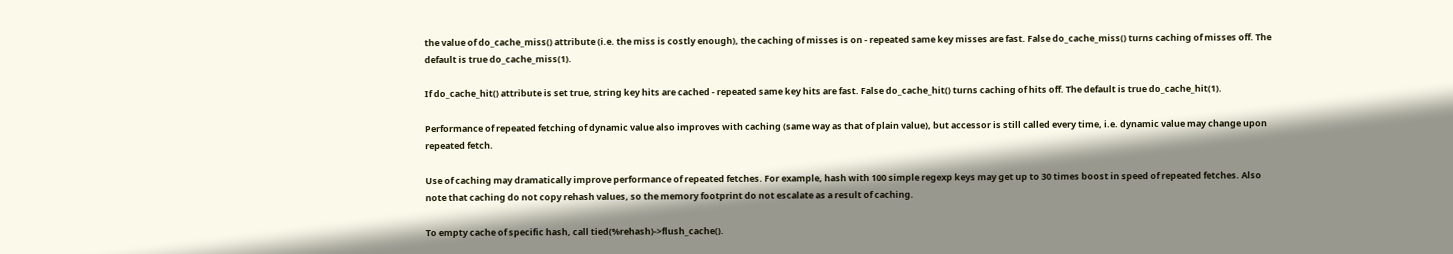the value of do_cache_miss() attribute (i.e. the miss is costly enough), the caching of misses is on - repeated same key misses are fast. False do_cache_miss() turns caching of misses off. The default is true do_cache_miss(1).

If do_cache_hit() attribute is set true, string key hits are cached - repeated same key hits are fast. False do_cache_hit() turns caching of hits off. The default is true do_cache_hit(1).

Performance of repeated fetching of dynamic value also improves with caching (same way as that of plain value), but accessor is still called every time, i.e. dynamic value may change upon repeated fetch.

Use of caching may dramatically improve performance of repeated fetches. For example, hash with 100 simple regexp keys may get up to 30 times boost in speed of repeated fetches. Also note that caching do not copy rehash values, so the memory footprint do not escalate as a result of caching.

To empty cache of specific hash, call tied(%rehash)->flush_cache().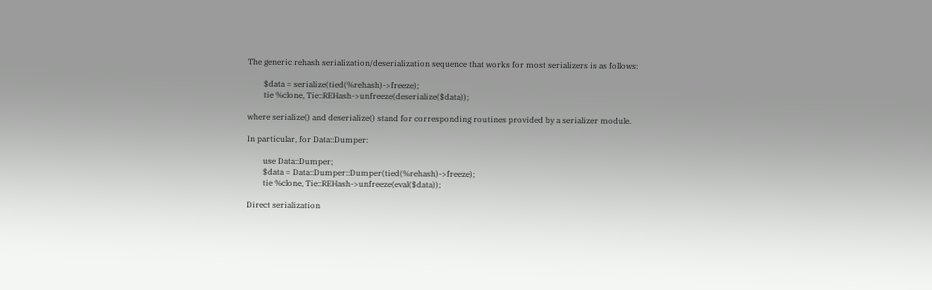The generic rehash serialization/deserialization sequence that works for most serializers is as follows:

        $data = serialize(tied(%rehash)->freeze);
        tie %clone, Tie::REHash->unfreeze(deserialize($data));

where serialize() and deserialize() stand for corresponding routines provided by a serializer module.

In particular, for Data::Dumper:

        use Data::Dumper;
        $data = Data::Dumper::Dumper(tied(%rehash)->freeze);
        tie %clone, Tie::REHash->unfreeze(eval($data));

Direct serialization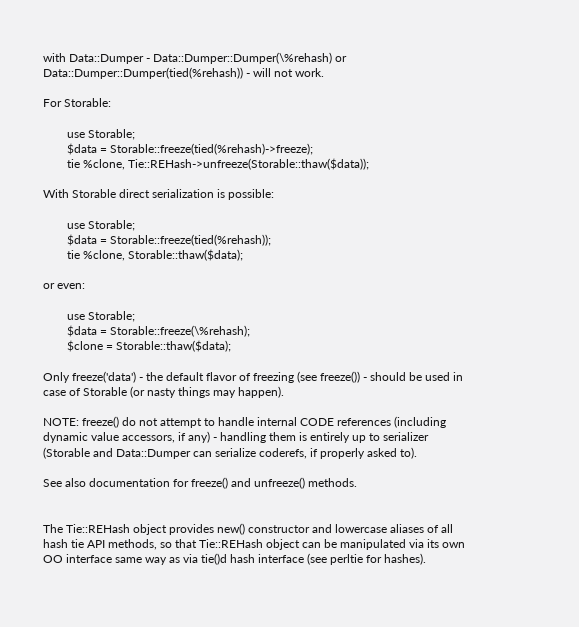with Data::Dumper - Data::Dumper::Dumper(\%rehash) or Data::Dumper::Dumper(tied(%rehash)) - will not work.

For Storable:

        use Storable;
        $data = Storable::freeze(tied(%rehash)->freeze);
        tie %clone, Tie::REHash->unfreeze(Storable::thaw($data));

With Storable direct serialization is possible:

        use Storable;
        $data = Storable::freeze(tied(%rehash));
        tie %clone, Storable::thaw($data);

or even:

        use Storable;
        $data = Storable::freeze(\%rehash);
        $clone = Storable::thaw($data);

Only freeze('data') - the default flavor of freezing (see freeze()) - should be used in case of Storable (or nasty things may happen).

NOTE: freeze() do not attempt to handle internal CODE references (including dynamic value accessors, if any) - handling them is entirely up to serializer (Storable and Data::Dumper can serialize coderefs, if properly asked to).

See also documentation for freeze() and unfreeze() methods.


The Tie::REHash object provides new() constructor and lowercase aliases of all hash tie API methods, so that Tie::REHash object can be manipulated via its own OO interface same way as via tie()d hash interface (see perltie for hashes).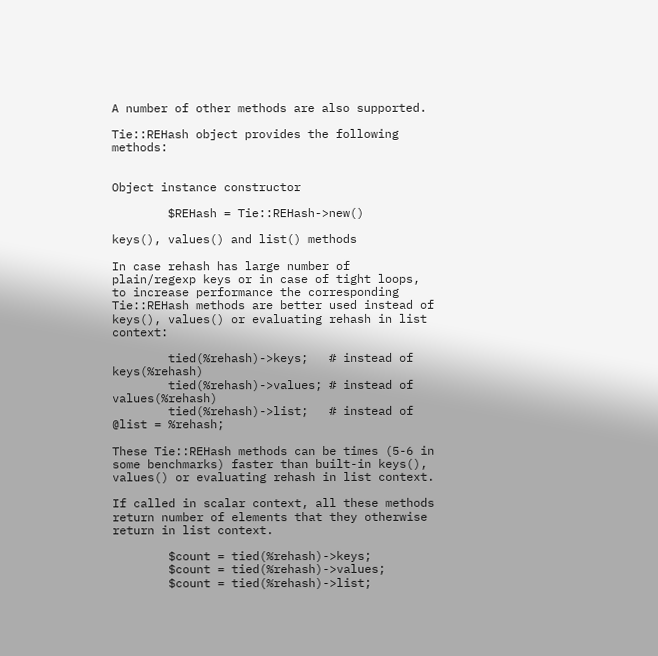A number of other methods are also supported.

Tie::REHash object provides the following methods:


Object instance constructor

        $REHash = Tie::REHash->new()

keys(), values() and list() methods

In case rehash has large number of plain/regexp keys or in case of tight loops, to increase performance the corresponding Tie::REHash methods are better used instead of keys(), values() or evaluating rehash in list context:

        tied(%rehash)->keys;   # instead of keys(%rehash)
        tied(%rehash)->values; # instead of values(%rehash)
        tied(%rehash)->list;   # instead of @list = %rehash;

These Tie::REHash methods can be times (5-6 in some benchmarks) faster than built-in keys(), values() or evaluating rehash in list context.

If called in scalar context, all these methods return number of elements that they otherwise return in list context.

        $count = tied(%rehash)->keys;
        $count = tied(%rehash)->values;
        $count = tied(%rehash)->list;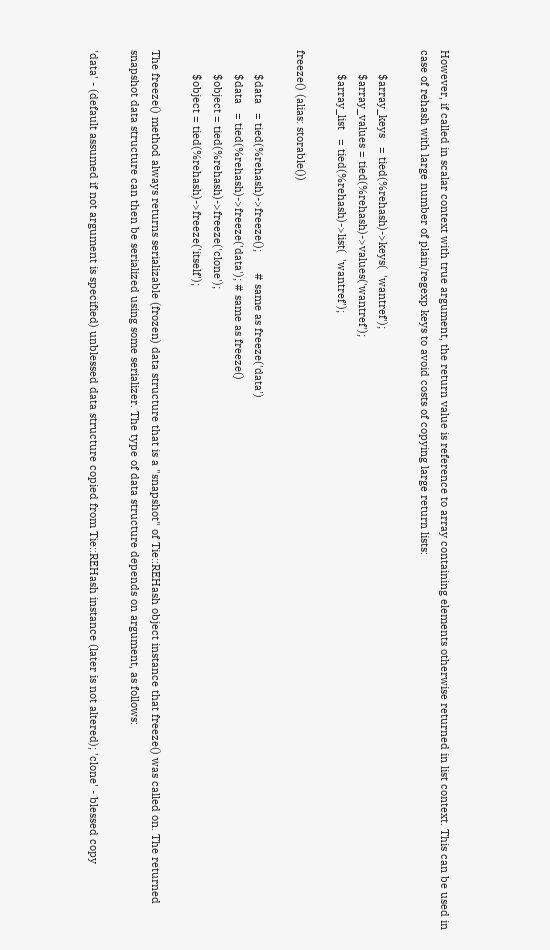However, if called in scalar context with true argument, the return value is reference to array containing elements otherwise returned in list context. This can be used in case of rehash with large number of plain/regexp keys to avoid costs of copying large return lists:

        $array_keys   = tied(%rehash)->keys(  'wantref');
        $array_values = tied(%rehash)->values('wantref');
        $array_list   = tied(%rehash)->list(  'wantref');

freeze() (alias: storable())

        $data   = tied(%rehash)->freeze();       # same as freeze('data')
        $data   = tied(%rehash)->freeze('data'); # same as freeze()
        $object = tied(%rehash)->freeze('clone');
        $object = tied(%rehash)->freeze('itself');

The freeze() method always returns serializable (frozen) data structure that is a "snapshot" of Tie::REHash object instance that freeze() was called on. The returned snapshot data structure can then be serialized using some serializer. The type of data structure depends on argument, as follows:

'data' - (default assumed if not argument is specified) unblessed data structure copied from Tie::REHash instance (later is not altered); 'clone' - blessed copy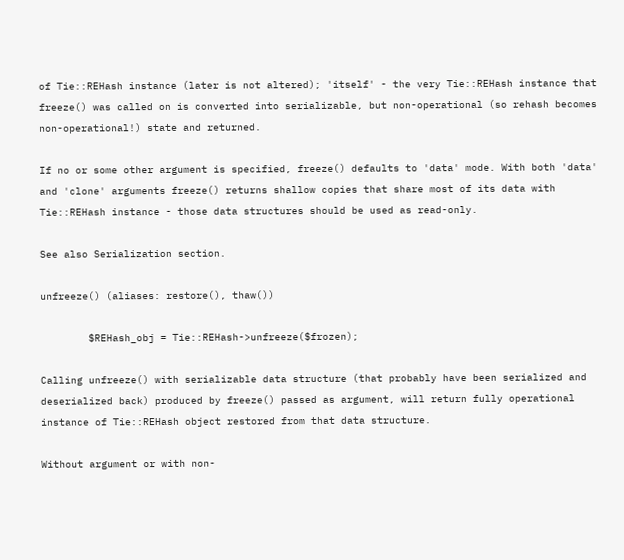of Tie::REHash instance (later is not altered); 'itself' - the very Tie::REHash instance that freeze() was called on is converted into serializable, but non-operational (so rehash becomes non-operational!) state and returned.

If no or some other argument is specified, freeze() defaults to 'data' mode. With both 'data' and 'clone' arguments freeze() returns shallow copies that share most of its data with Tie::REHash instance - those data structures should be used as read-only.

See also Serialization section.

unfreeze() (aliases: restore(), thaw())

        $REHash_obj = Tie::REHash->unfreeze($frozen);

Calling unfreeze() with serializable data structure (that probably have been serialized and deserialized back) produced by freeze() passed as argument, will return fully operational instance of Tie::REHash object restored from that data structure.

Without argument or with non-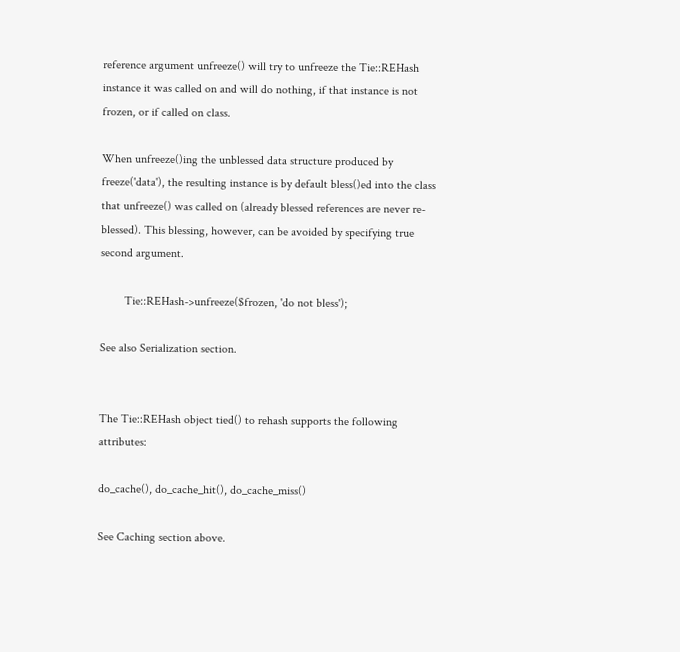reference argument unfreeze() will try to unfreeze the Tie::REHash instance it was called on and will do nothing, if that instance is not frozen, or if called on class.

When unfreeze()ing the unblessed data structure produced by freeze('data'), the resulting instance is by default bless()ed into the class that unfreeze() was called on (already blessed references are never re-blessed). This blessing, however, can be avoided by specifying true second argument.

        Tie::REHash->unfreeze($frozen, 'do not bless');

See also Serialization section.


The Tie::REHash object tied() to rehash supports the following attributes:

do_cache(), do_cache_hit(), do_cache_miss()

See Caching section above.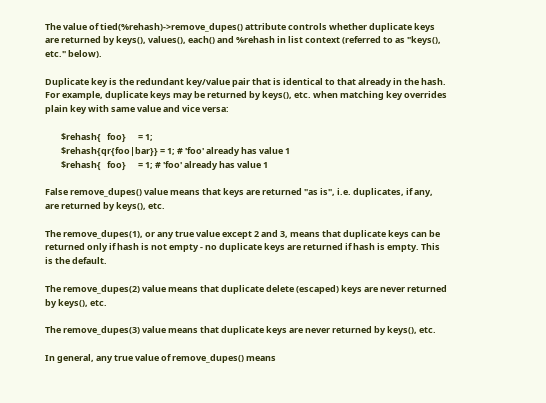The value of tied(%rehash)->remove_dupes() attribute controls whether duplicate keys are returned by keys(), values(), each() and %rehash in list context (referred to as "keys(), etc." below).

Duplicate key is the redundant key/value pair that is identical to that already in the hash. For example, duplicate keys may be returned by keys(), etc. when matching key overrides plain key with same value and vice versa:

        $rehash{   foo}      = 1;
        $rehash{qr{foo|bar}} = 1; # 'foo' already has value 1
        $rehash{   foo}      = 1; # 'foo' already has value 1

False remove_dupes() value means that keys are returned "as is", i.e. duplicates, if any, are returned by keys(), etc.

The remove_dupes(1), or any true value except 2 and 3, means that duplicate keys can be returned only if hash is not empty - no duplicate keys are returned if hash is empty. This is the default.

The remove_dupes(2) value means that duplicate delete (escaped) keys are never returned by keys(), etc.

The remove_dupes(3) value means that duplicate keys are never returned by keys(), etc.

In general, any true value of remove_dupes() means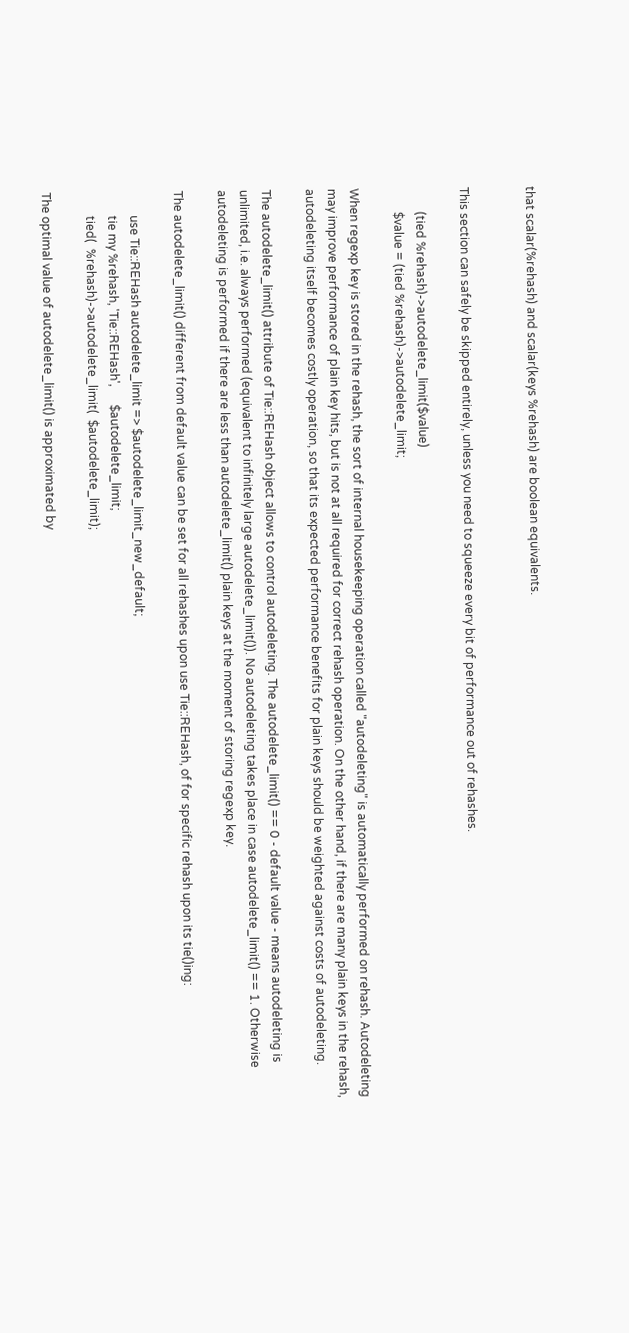that scalar(%rehash) and scalar(keys %rehash) are boolean equivalents.


This section can safely be skipped entirely, unless you need to squeeze every bit of performance out of rehashes.

        (tied %rehash)->autodelete_limit($value)
        $value = (tied %rehash)->autodelete_limit;

When regexp key is stored in the rehash, the sort of internal housekeeping operation called "autodeleting" is automatically performed on rehash. Autodeleting may improve performance of plain key hits, but is not at all required for correct rehash operation. On the other hand, if there are many plain keys in the rehash, autodeleting itself becomes costly operation, so that its expected performance benefits for plain keys should be weighted against costs of autodeleting.

The autodelete_limit() attribute of Tie::REHash object allows to control autodeleting. The autodelete_limit() == 0 - default value - means autodeleting is unlimited, i.e. always performed (equivalent to infinitely large autodelete_limit()). No autodeleting takes place in case autodelete_limit() == 1. Otherwise autodeleting is performed if there are less than autodelete_limit() plain keys at the moment of storing regexp key.

The autodelete_limit() different from default value can be set for all rehashes upon use Tie::REHash, of for specific rehash upon its tie()ing:

        use Tie::REHash autodelete_limit => $autodelete_limit_new_default;
        tie my %rehash, 'Tie::REHash',      $autodelete_limit;
        tied(  %rehash)->autodelete_limit(  $autodelete_limit);

The optimal value of autodelete_limit() is approximated by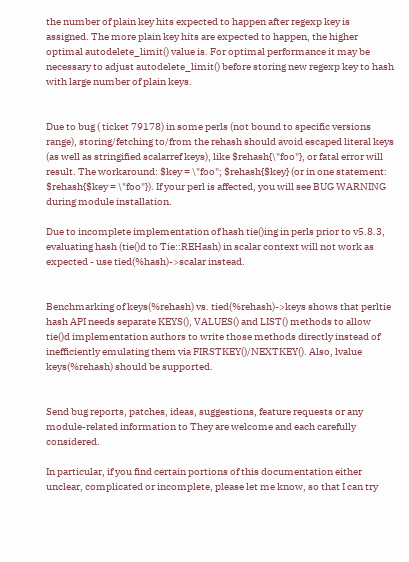the number of plain key hits expected to happen after regexp key is assigned. The more plain key hits are expected to happen, the higher optimal autodelete_limit() value is. For optimal performance it may be necessary to adjust autodelete_limit() before storing new regexp key to hash with large number of plain keys.


Due to bug ( ticket 79178) in some perls (not bound to specific versions range), storing/fetching to/from the rehash should avoid escaped literal keys (as well as stringified scalarref keys), like $rehash{\"foo"}, or fatal error will result. The workaround: $key = \"foo"; $rehash{$key} (or in one statement: $rehash{$key = \"foo"}). If your perl is affected, you will see BUG WARNING during module installation.

Due to incomplete implementation of hash tie()ing in perls prior to v5.8.3, evaluating hash (tie()d to Tie::REHash) in scalar context will not work as expected - use tied(%hash)->scalar instead.


Benchmarking of keys(%rehash) vs. tied(%rehash)->keys shows that perltie hash API needs separate KEYS(), VALUES() and LIST() methods to allow tie()d implementation authors to write those methods directly instead of inefficiently emulating them via FIRSTKEY()/NEXTKEY(). Also, lvalue keys(%rehash) should be supported.


Send bug reports, patches, ideas, suggestions, feature requests or any module-related information to They are welcome and each carefully considered.

In particular, if you find certain portions of this documentation either unclear, complicated or incomplete, please let me know, so that I can try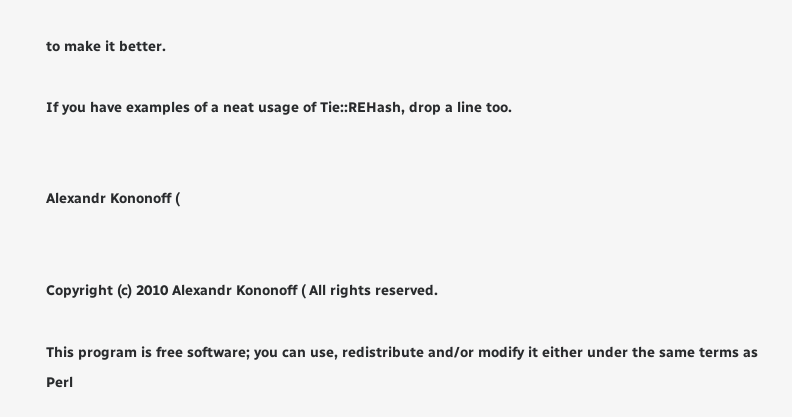to make it better.

If you have examples of a neat usage of Tie::REHash, drop a line too.


Alexandr Kononoff (


Copyright (c) 2010 Alexandr Kononoff ( All rights reserved.

This program is free software; you can use, redistribute and/or modify it either under the same terms as Perl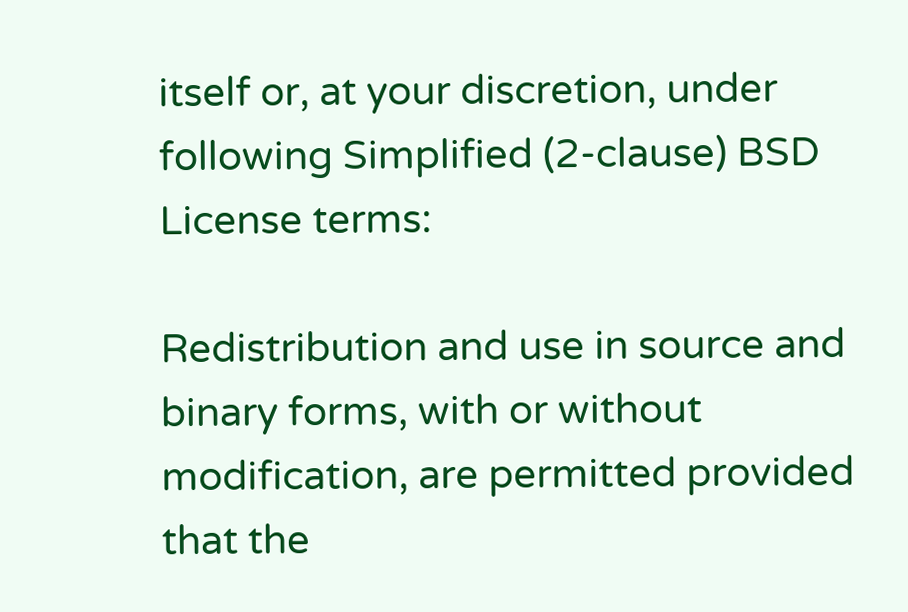itself or, at your discretion, under following Simplified (2-clause) BSD License terms:

Redistribution and use in source and binary forms, with or without modification, are permitted provided that the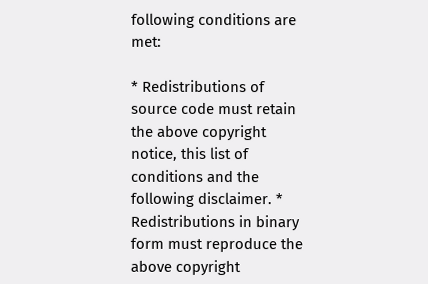following conditions are met:

* Redistributions of source code must retain the above copyright notice, this list of conditions and the following disclaimer. * Redistributions in binary form must reproduce the above copyright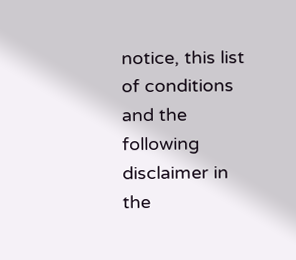notice, this list of conditions and the following disclaimer in the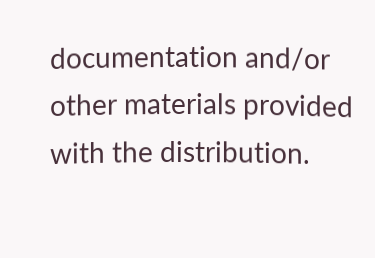documentation and/or other materials provided with the distribution.